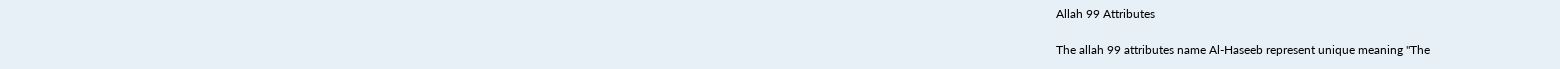Allah 99 Attributes

The allah 99 attributes name Al-Haseeb represent unique meaning "The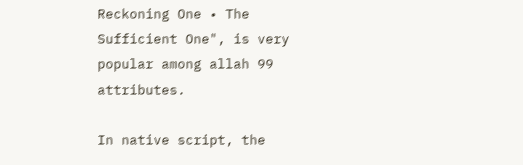Reckoning One • The Sufficient One", is very popular among allah 99 attributes.

In native script, the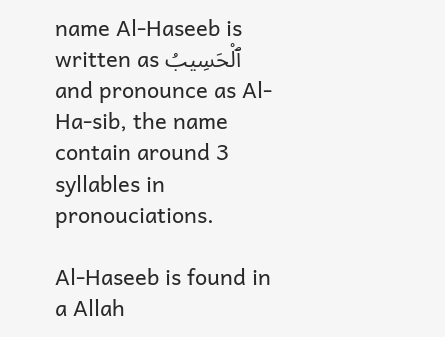name Al-Haseeb is written as ٱلْحَسِيبُ and pronounce as Al-Ha-sib, the name contain around 3 syllables in pronouciations.

Al-Haseeb is found in a Allah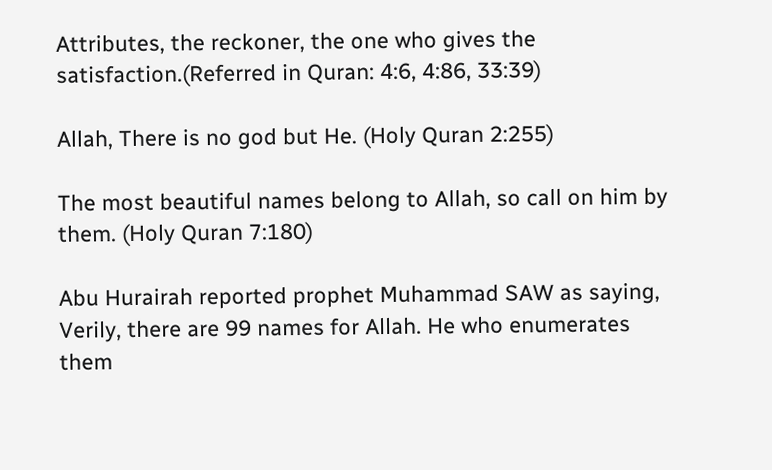Attributes, the reckoner, the one who gives the satisfaction.(Referred in Quran: 4:6, 4:86, 33:39)

Allah, There is no god but He. (Holy Quran 2:255)

The most beautiful names belong to Allah, so call on him by them. (Holy Quran 7:180)

Abu Hurairah reported prophet Muhammad SAW as saying, Verily, there are 99 names for Allah. He who enumerates them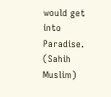would get into Paradise. (Sahih Muslim)